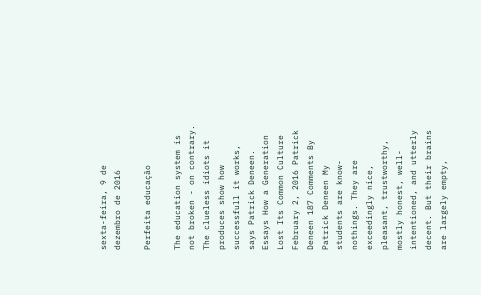sexta-feira, 9 de dezembro de 2016

Perfeita educação

The education system is not broken - on contrary. The clueless idiots it produces show how successfull it works, says Patrick Deneen.
Essays How a Generation Lost Its Common Culture February 2, 2016 Patrick Deneen 187 Comments By Patrick Deneen My students are know-nothings. They are exceedingly nice, pleasant, trustworthy, mostly honest, well-intentioned, and utterly decent. But their brains are largely empty,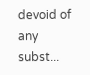devoid of any subst...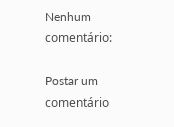Nenhum comentário:

Postar um comentário